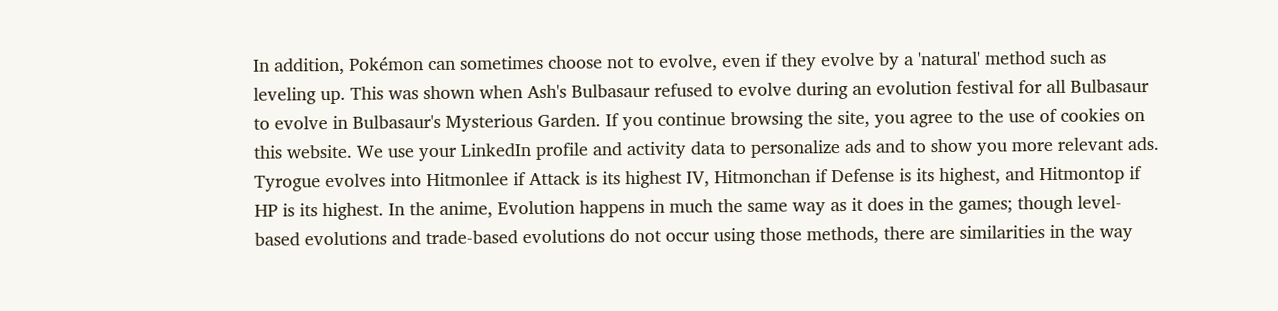In addition, Pokémon can sometimes choose not to evolve, even if they evolve by a 'natural' method such as leveling up. This was shown when Ash's Bulbasaur refused to evolve during an evolution festival for all Bulbasaur to evolve in Bulbasaur's Mysterious Garden. If you continue browsing the site, you agree to the use of cookies on this website. We use your LinkedIn profile and activity data to personalize ads and to show you more relevant ads. Tyrogue evolves into Hitmonlee if Attack is its highest IV, Hitmonchan if Defense is its highest, and Hitmontop if HP is its highest. In the anime, Evolution happens in much the same way as it does in the games; though level-based evolutions and trade-based evolutions do not occur using those methods, there are similarities in the way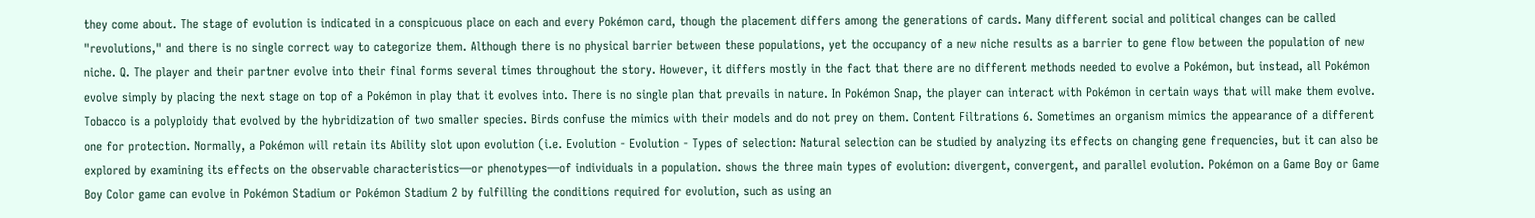they come about. The stage of evolution is indicated in a conspicuous place on each and every Pokémon card, though the placement differs among the generations of cards. Many different social and political changes can be called "revolutions," and there is no single correct way to categorize them. Although there is no physical barrier between these populations, yet the occupancy of a new niche results as a barrier to gene flow between the population of new niche. Q. The player and their partner evolve into their final forms several times throughout the story. However, it differs mostly in the fact that there are no different methods needed to evolve a Pokémon, but instead, all Pokémon evolve simply by placing the next stage on top of a Pokémon in play that it evolves into. There is no single plan that prevails in nature. In Pokémon Snap, the player can interact with Pokémon in certain ways that will make them evolve. Tobacco is a polyploidy that evolved by the hybridization of two smaller species. Birds confuse the mimics with their models and do not prey on them. Content Filtrations 6. Sometimes an organism mimics the appearance of a different one for protection. Normally, a Pokémon will retain its Ability slot upon evolution (i.e. Evolution - Evolution - Types of selection: Natural selection can be studied by analyzing its effects on changing gene frequencies, but it can also be explored by examining its effects on the observable characteristics—or phenotypes—of individuals in a population. shows the three main types of evolution: divergent, convergent, and parallel evolution. Pokémon on a Game Boy or Game Boy Color game can evolve in Pokémon Stadium or Pokémon Stadium 2 by fulfilling the conditions required for evolution, such as using an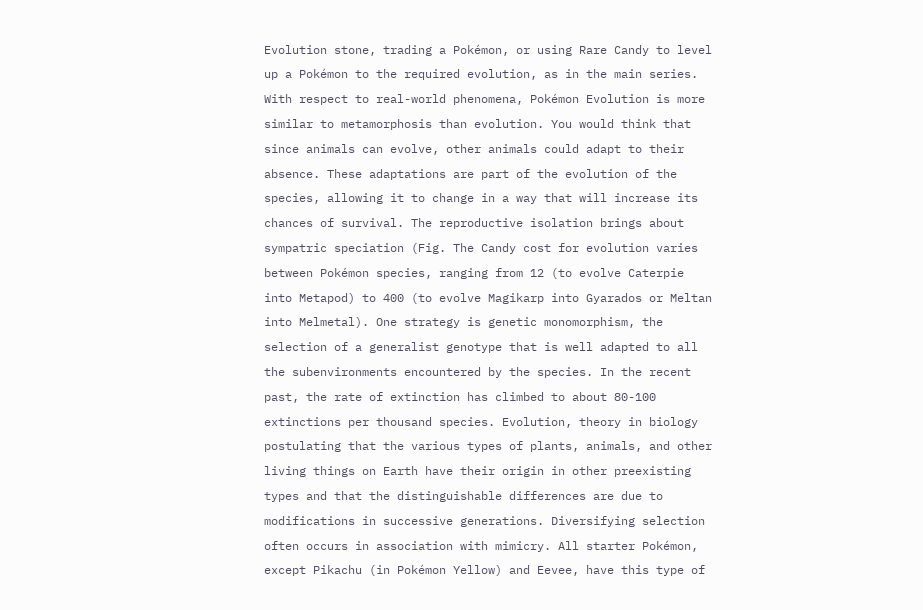Evolution stone, trading a Pokémon, or using Rare Candy to level up a Pokémon to the required evolution, as in the main series. With respect to real-world phenomena, Pokémon Evolution is more similar to metamorphosis than evolution. You would think that since animals can evolve, other animals could adapt to their absence. These adaptations are part of the evolution of the species, allowing it to change in a way that will increase its chances of survival. The reproductive isolation brings about sympatric speciation (Fig. The Candy cost for evolution varies between Pokémon species, ranging from 12 (to evolve Caterpie into Metapod) to 400 (to evolve Magikarp into Gyarados or Meltan into Melmetal). One strategy is genetic monomorphism, the selection of a generalist genotype that is well adapted to all the subenvironments encountered by the species. In the recent past, the rate of extinction has climbed to about 80-100 extinctions per thousand species. Evolution, theory in biology postulating that the various types of plants, animals, and other living things on Earth have their origin in other preexisting types and that the distinguishable differences are due to modifications in successive generations. Diversifying selection often occurs in association with mimicry. All starter Pokémon, except Pikachu (in Pokémon Yellow) and Eevee, have this type of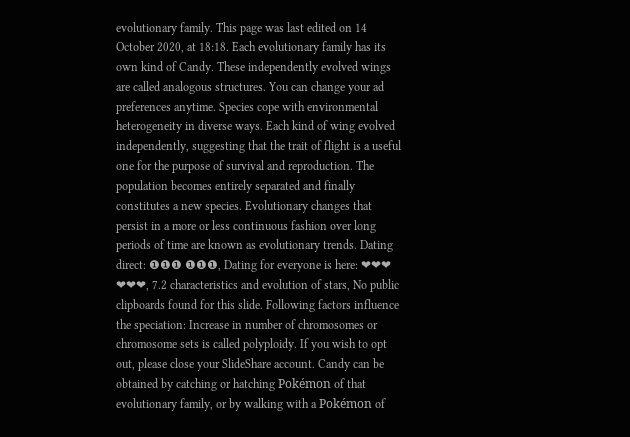evolutionary family. This page was last edited on 14 October 2020, at 18:18. Each evolutionary family has its own kind of Candy. These independently evolved wings are called analogous structures. You can change your ad preferences anytime. Species cope with environmental heterogeneity in diverse ways. Each kind of wing evolved independently, suggesting that the trait of flight is a useful one for the purpose of survival and reproduction. The population becomes entirely separated and finally constitutes a new species. Evolutionary changes that persist in a more or less continuous fashion over long periods of time are known as evolutionary trends. Dating direct: ❶❶❶ ❶❶❶, Dating for everyone is here: ❤❤❤ ❤❤❤, 7.2 characteristics and evolution of stars, No public clipboards found for this slide. Following factors influence the speciation: Increase in number of chromosomes or chromosome sets is called polyploidy. If you wish to opt out, please close your SlideShare account. Candy can be obtained by catching or hatching Pokémon of that evolutionary family, or by walking with a Pokémon of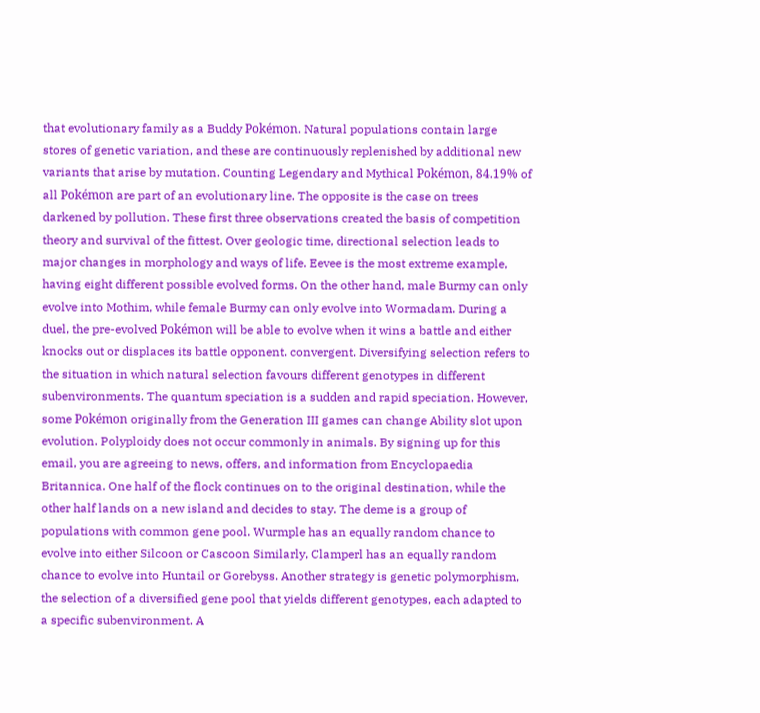that evolutionary family as a Buddy Pokémon. Natural populations contain large stores of genetic variation, and these are continuously replenished by additional new variants that arise by mutation. Counting Legendary and Mythical Pokémon, 84.19% of all Pokémon are part of an evolutionary line. The opposite is the case on trees darkened by pollution. These first three observations created the basis of competition theory and survival of the fittest. Over geologic time, directional selection leads to major changes in morphology and ways of life. Eevee is the most extreme example, having eight different possible evolved forms. On the other hand, male Burmy can only evolve into Mothim, while female Burmy can only evolve into Wormadam. During a duel, the pre-evolved Pokémon will be able to evolve when it wins a battle and either knocks out or displaces its battle opponent. convergent. Diversifying selection refers to the situation in which natural selection favours different genotypes in different subenvironments. The quantum speciation is a sudden and rapid speciation. However, some Pokémon originally from the Generation III games can change Ability slot upon evolution. Polyploidy does not occur commonly in animals. By signing up for this email, you are agreeing to news, offers, and information from Encyclopaedia Britannica. One half of the flock continues on to the original destination, while the other half lands on a new island and decides to stay. The deme is a group of populations with common gene pool. Wurmple has an equally random chance to evolve into either Silcoon or Cascoon Similarly, Clamperl has an equally random chance to evolve into Huntail or Gorebyss. Another strategy is genetic polymorphism, the selection of a diversified gene pool that yields different genotypes, each adapted to a specific subenvironment. A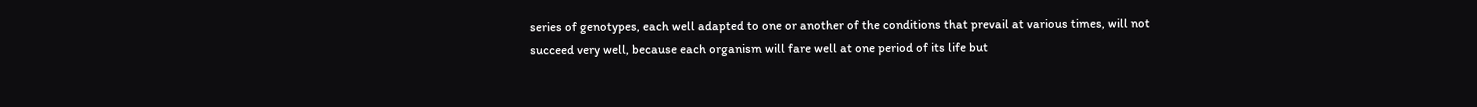series of genotypes, each well adapted to one or another of the conditions that prevail at various times, will not succeed very well, because each organism will fare well at one period of its life but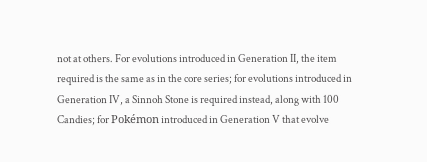not at others. For evolutions introduced in Generation II, the item required is the same as in the core series; for evolutions introduced in Generation IV, a Sinnoh Stone is required instead, along with 100 Candies; for Pokémon introduced in Generation V that evolve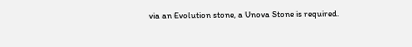via an Evolution stone, a Unova Stone is required.